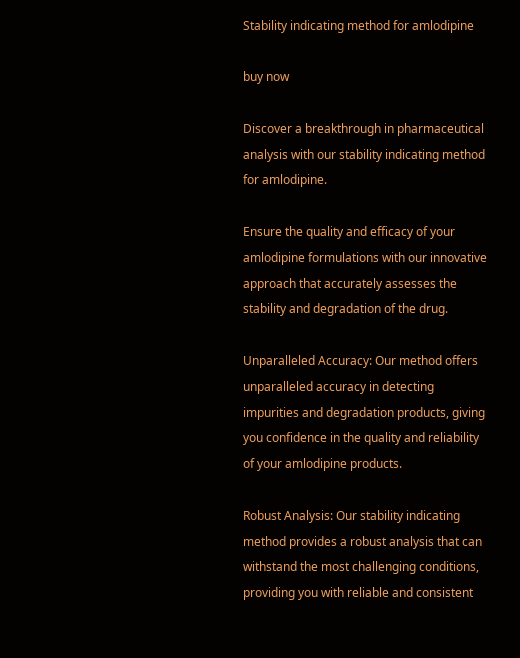Stability indicating method for amlodipine

buy now

Discover a breakthrough in pharmaceutical analysis with our stability indicating method for amlodipine.

Ensure the quality and efficacy of your amlodipine formulations with our innovative approach that accurately assesses the stability and degradation of the drug.

Unparalleled Accuracy: Our method offers unparalleled accuracy in detecting impurities and degradation products, giving you confidence in the quality and reliability of your amlodipine products.

Robust Analysis: Our stability indicating method provides a robust analysis that can withstand the most challenging conditions, providing you with reliable and consistent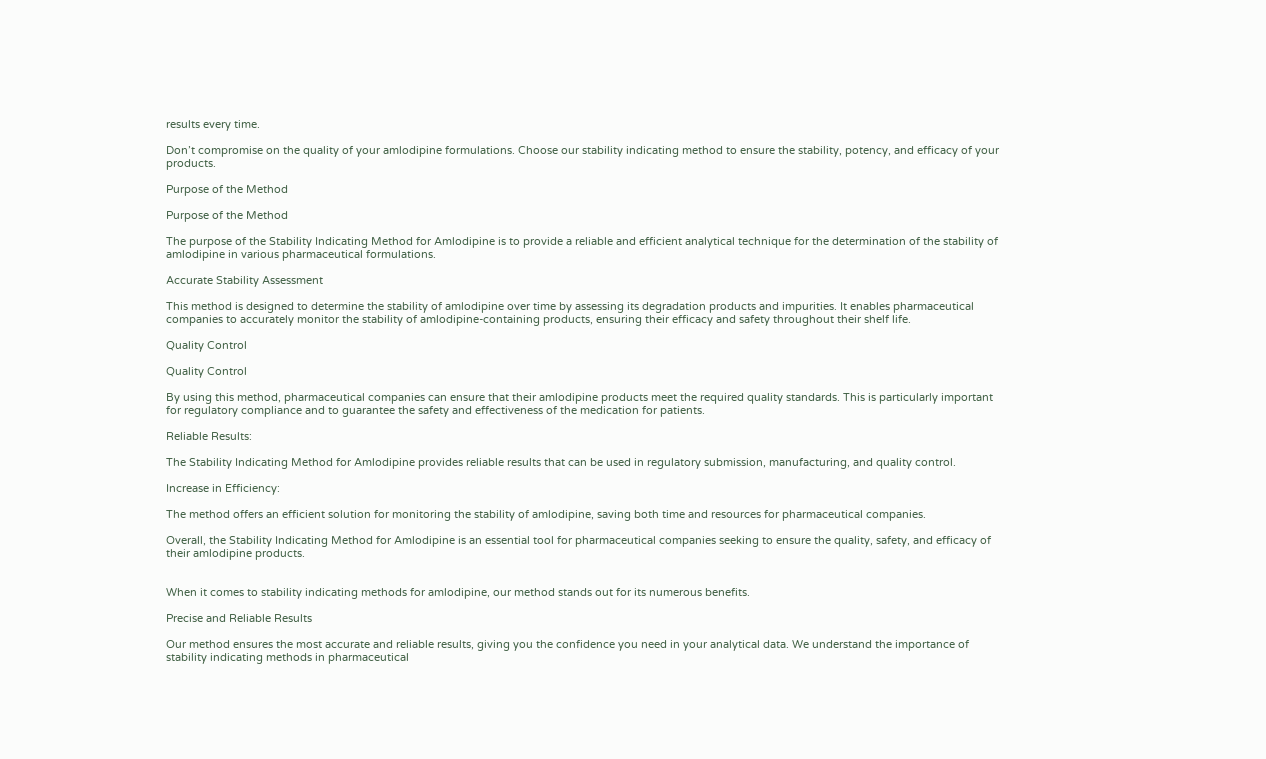results every time.

Don’t compromise on the quality of your amlodipine formulations. Choose our stability indicating method to ensure the stability, potency, and efficacy of your products.

Purpose of the Method

Purpose of the Method

The purpose of the Stability Indicating Method for Amlodipine is to provide a reliable and efficient analytical technique for the determination of the stability of amlodipine in various pharmaceutical formulations.

Accurate Stability Assessment

This method is designed to determine the stability of amlodipine over time by assessing its degradation products and impurities. It enables pharmaceutical companies to accurately monitor the stability of amlodipine-containing products, ensuring their efficacy and safety throughout their shelf life.

Quality Control

Quality Control

By using this method, pharmaceutical companies can ensure that their amlodipine products meet the required quality standards. This is particularly important for regulatory compliance and to guarantee the safety and effectiveness of the medication for patients.

Reliable Results:

The Stability Indicating Method for Amlodipine provides reliable results that can be used in regulatory submission, manufacturing, and quality control.

Increase in Efficiency:

The method offers an efficient solution for monitoring the stability of amlodipine, saving both time and resources for pharmaceutical companies.

Overall, the Stability Indicating Method for Amlodipine is an essential tool for pharmaceutical companies seeking to ensure the quality, safety, and efficacy of their amlodipine products.


When it comes to stability indicating methods for amlodipine, our method stands out for its numerous benefits.

Precise and Reliable Results

Our method ensures the most accurate and reliable results, giving you the confidence you need in your analytical data. We understand the importance of stability indicating methods in pharmaceutical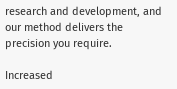research and development, and our method delivers the precision you require.

Increased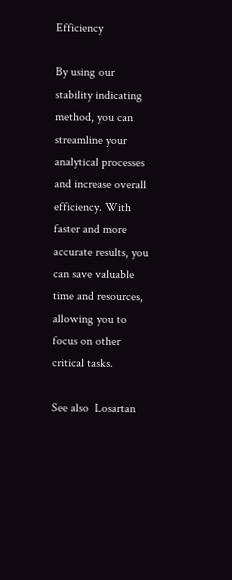Efficiency

By using our stability indicating method, you can streamline your analytical processes and increase overall efficiency. With faster and more accurate results, you can save valuable time and resources, allowing you to focus on other critical tasks.

See also  Losartan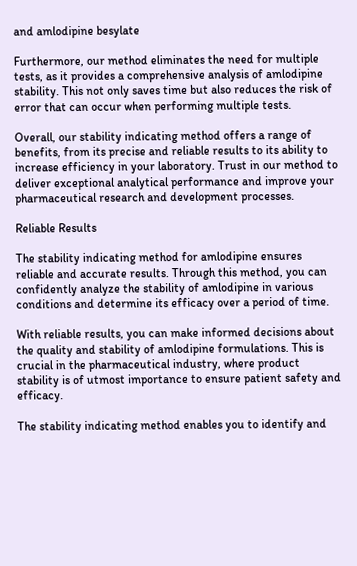and amlodipine besylate

Furthermore, our method eliminates the need for multiple tests, as it provides a comprehensive analysis of amlodipine stability. This not only saves time but also reduces the risk of error that can occur when performing multiple tests.

Overall, our stability indicating method offers a range of benefits, from its precise and reliable results to its ability to increase efficiency in your laboratory. Trust in our method to deliver exceptional analytical performance and improve your pharmaceutical research and development processes.

Reliable Results

The stability indicating method for amlodipine ensures reliable and accurate results. Through this method, you can confidently analyze the stability of amlodipine in various conditions and determine its efficacy over a period of time.

With reliable results, you can make informed decisions about the quality and stability of amlodipine formulations. This is crucial in the pharmaceutical industry, where product stability is of utmost importance to ensure patient safety and efficacy.

The stability indicating method enables you to identify and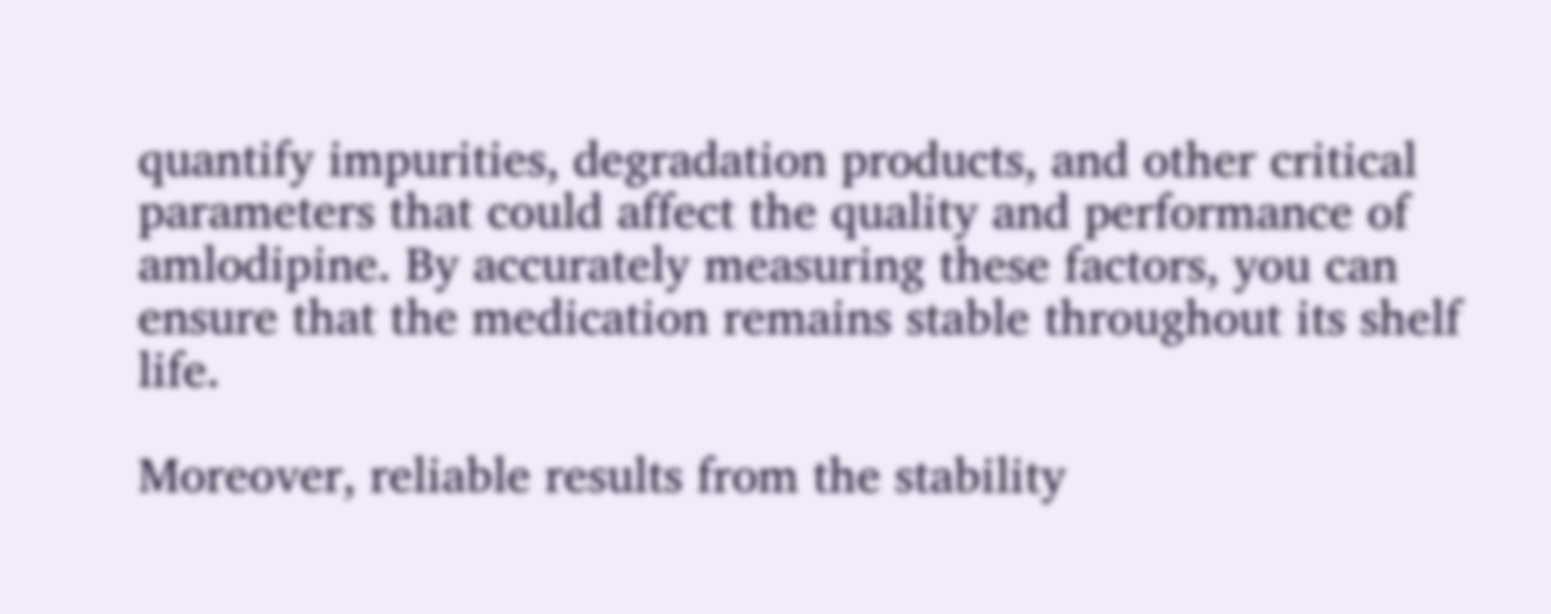quantify impurities, degradation products, and other critical parameters that could affect the quality and performance of amlodipine. By accurately measuring these factors, you can ensure that the medication remains stable throughout its shelf life.

Moreover, reliable results from the stability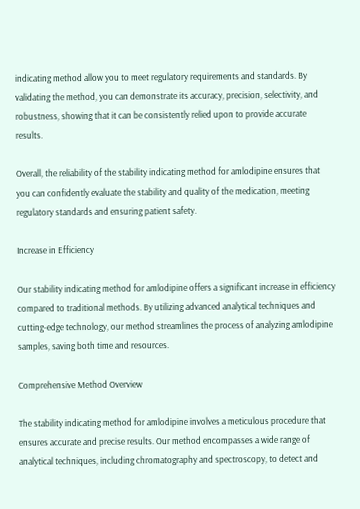indicating method allow you to meet regulatory requirements and standards. By validating the method, you can demonstrate its accuracy, precision, selectivity, and robustness, showing that it can be consistently relied upon to provide accurate results.

Overall, the reliability of the stability indicating method for amlodipine ensures that you can confidently evaluate the stability and quality of the medication, meeting regulatory standards and ensuring patient safety.

Increase in Efficiency

Our stability indicating method for amlodipine offers a significant increase in efficiency compared to traditional methods. By utilizing advanced analytical techniques and cutting-edge technology, our method streamlines the process of analyzing amlodipine samples, saving both time and resources.

Comprehensive Method Overview

The stability indicating method for amlodipine involves a meticulous procedure that ensures accurate and precise results. Our method encompasses a wide range of analytical techniques, including chromatography and spectroscopy, to detect and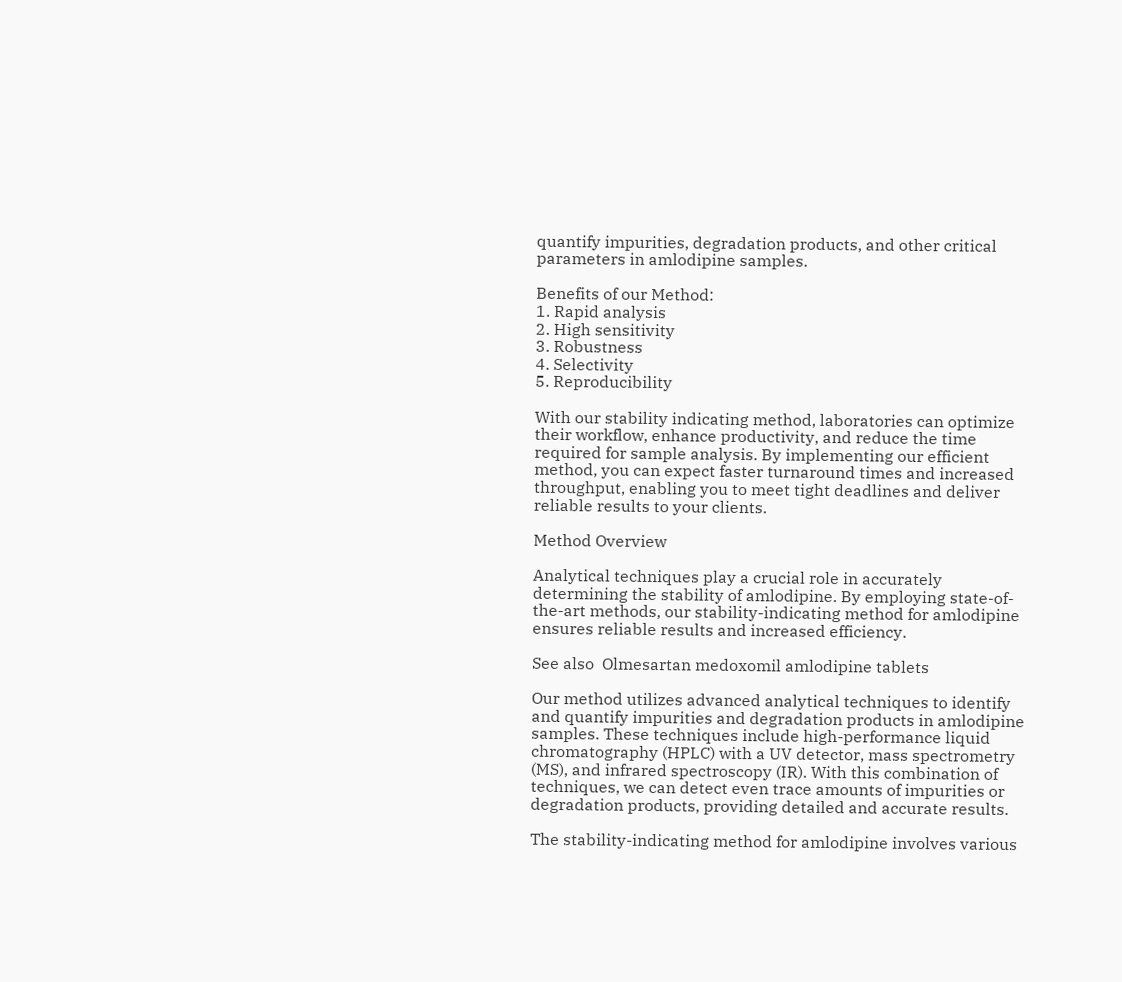quantify impurities, degradation products, and other critical parameters in amlodipine samples.

Benefits of our Method:
1. Rapid analysis
2. High sensitivity
3. Robustness
4. Selectivity
5. Reproducibility

With our stability indicating method, laboratories can optimize their workflow, enhance productivity, and reduce the time required for sample analysis. By implementing our efficient method, you can expect faster turnaround times and increased throughput, enabling you to meet tight deadlines and deliver reliable results to your clients.

Method Overview

Analytical techniques play a crucial role in accurately determining the stability of amlodipine. By employing state-of-the-art methods, our stability-indicating method for amlodipine ensures reliable results and increased efficiency.

See also  Olmesartan medoxomil amlodipine tablets

Our method utilizes advanced analytical techniques to identify and quantify impurities and degradation products in amlodipine samples. These techniques include high-performance liquid chromatography (HPLC) with a UV detector, mass spectrometry (MS), and infrared spectroscopy (IR). With this combination of techniques, we can detect even trace amounts of impurities or degradation products, providing detailed and accurate results.

The stability-indicating method for amlodipine involves various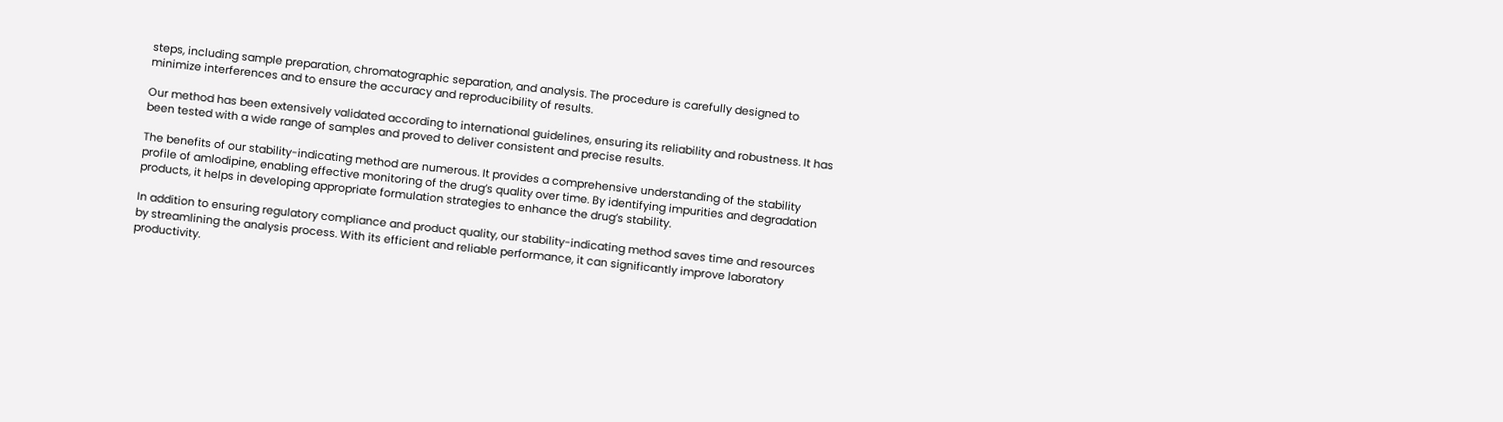steps, including sample preparation, chromatographic separation, and analysis. The procedure is carefully designed to minimize interferences and to ensure the accuracy and reproducibility of results.

Our method has been extensively validated according to international guidelines, ensuring its reliability and robustness. It has been tested with a wide range of samples and proved to deliver consistent and precise results.

The benefits of our stability-indicating method are numerous. It provides a comprehensive understanding of the stability profile of amlodipine, enabling effective monitoring of the drug’s quality over time. By identifying impurities and degradation products, it helps in developing appropriate formulation strategies to enhance the drug’s stability.

In addition to ensuring regulatory compliance and product quality, our stability-indicating method saves time and resources by streamlining the analysis process. With its efficient and reliable performance, it can significantly improve laboratory productivity.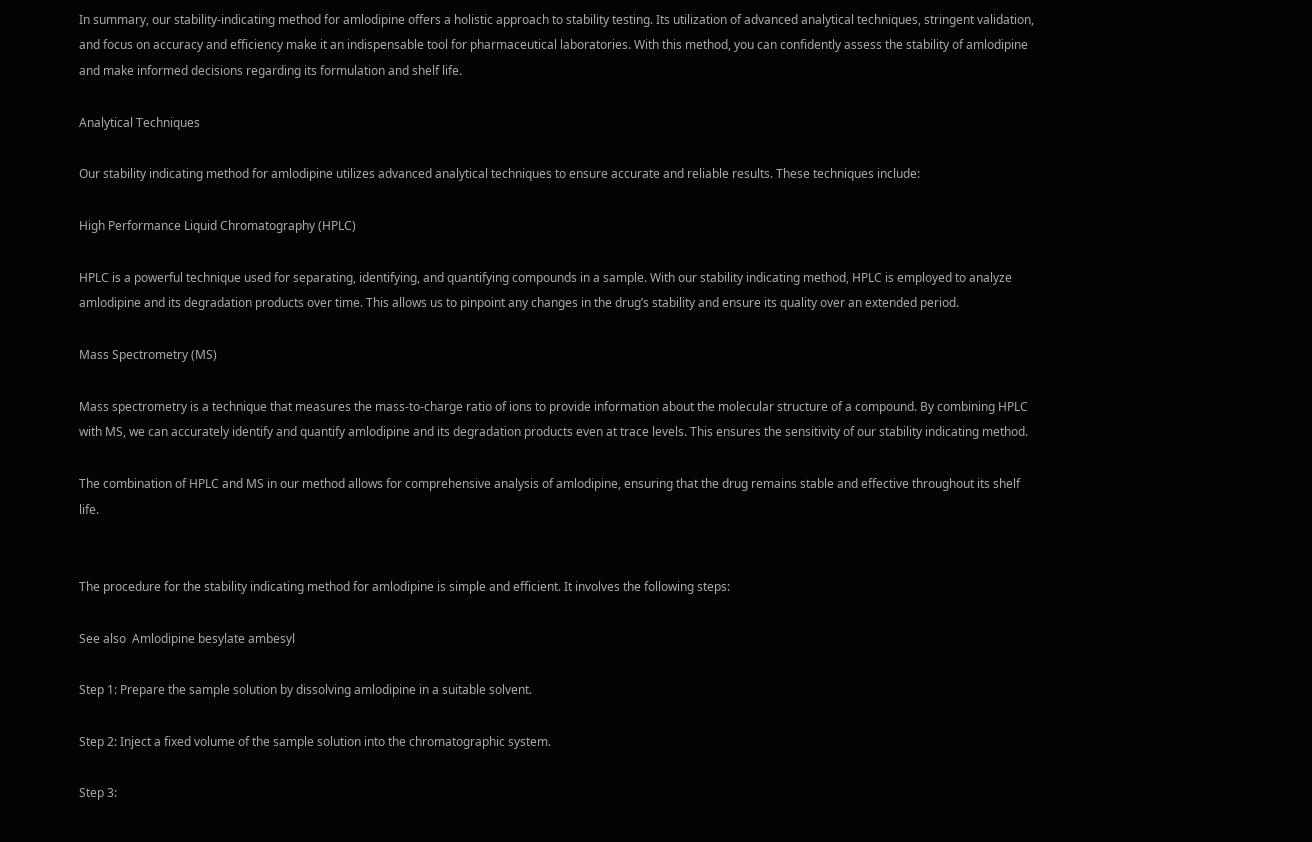In summary, our stability-indicating method for amlodipine offers a holistic approach to stability testing. Its utilization of advanced analytical techniques, stringent validation, and focus on accuracy and efficiency make it an indispensable tool for pharmaceutical laboratories. With this method, you can confidently assess the stability of amlodipine and make informed decisions regarding its formulation and shelf life.

Analytical Techniques

Our stability indicating method for amlodipine utilizes advanced analytical techniques to ensure accurate and reliable results. These techniques include:

High Performance Liquid Chromatography (HPLC)

HPLC is a powerful technique used for separating, identifying, and quantifying compounds in a sample. With our stability indicating method, HPLC is employed to analyze amlodipine and its degradation products over time. This allows us to pinpoint any changes in the drug’s stability and ensure its quality over an extended period.

Mass Spectrometry (MS)

Mass spectrometry is a technique that measures the mass-to-charge ratio of ions to provide information about the molecular structure of a compound. By combining HPLC with MS, we can accurately identify and quantify amlodipine and its degradation products even at trace levels. This ensures the sensitivity of our stability indicating method.

The combination of HPLC and MS in our method allows for comprehensive analysis of amlodipine, ensuring that the drug remains stable and effective throughout its shelf life.


The procedure for the stability indicating method for amlodipine is simple and efficient. It involves the following steps:

See also  Amlodipine besylate ambesyl

Step 1: Prepare the sample solution by dissolving amlodipine in a suitable solvent.

Step 2: Inject a fixed volume of the sample solution into the chromatographic system.

Step 3: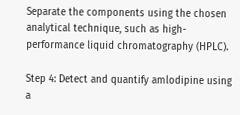Separate the components using the chosen analytical technique, such as high-performance liquid chromatography (HPLC).

Step 4: Detect and quantify amlodipine using a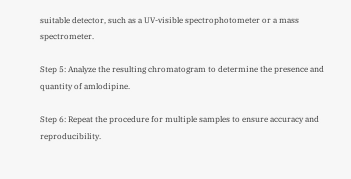suitable detector, such as a UV-visible spectrophotometer or a mass spectrometer.

Step 5: Analyze the resulting chromatogram to determine the presence and quantity of amlodipine.

Step 6: Repeat the procedure for multiple samples to ensure accuracy and reproducibility.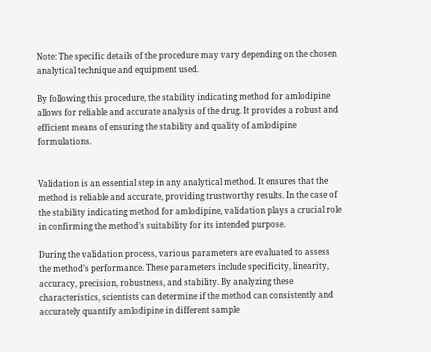Note: The specific details of the procedure may vary depending on the chosen analytical technique and equipment used.

By following this procedure, the stability indicating method for amlodipine allows for reliable and accurate analysis of the drug. It provides a robust and efficient means of ensuring the stability and quality of amlodipine formulations.


Validation is an essential step in any analytical method. It ensures that the method is reliable and accurate, providing trustworthy results. In the case of the stability indicating method for amlodipine, validation plays a crucial role in confirming the method’s suitability for its intended purpose.

During the validation process, various parameters are evaluated to assess the method’s performance. These parameters include specificity, linearity, accuracy, precision, robustness, and stability. By analyzing these characteristics, scientists can determine if the method can consistently and accurately quantify amlodipine in different sample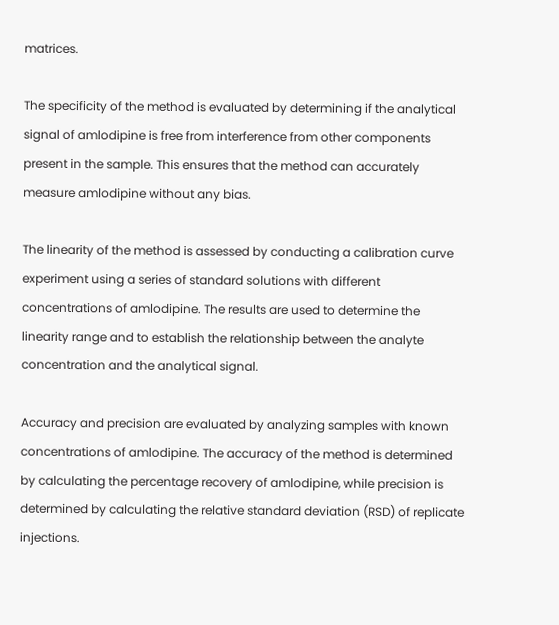matrices.

The specificity of the method is evaluated by determining if the analytical signal of amlodipine is free from interference from other components present in the sample. This ensures that the method can accurately measure amlodipine without any bias.

The linearity of the method is assessed by conducting a calibration curve experiment using a series of standard solutions with different concentrations of amlodipine. The results are used to determine the linearity range and to establish the relationship between the analyte concentration and the analytical signal.

Accuracy and precision are evaluated by analyzing samples with known concentrations of amlodipine. The accuracy of the method is determined by calculating the percentage recovery of amlodipine, while precision is determined by calculating the relative standard deviation (RSD) of replicate injections.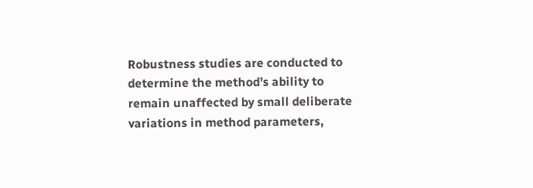Robustness studies are conducted to determine the method’s ability to remain unaffected by small deliberate variations in method parameters,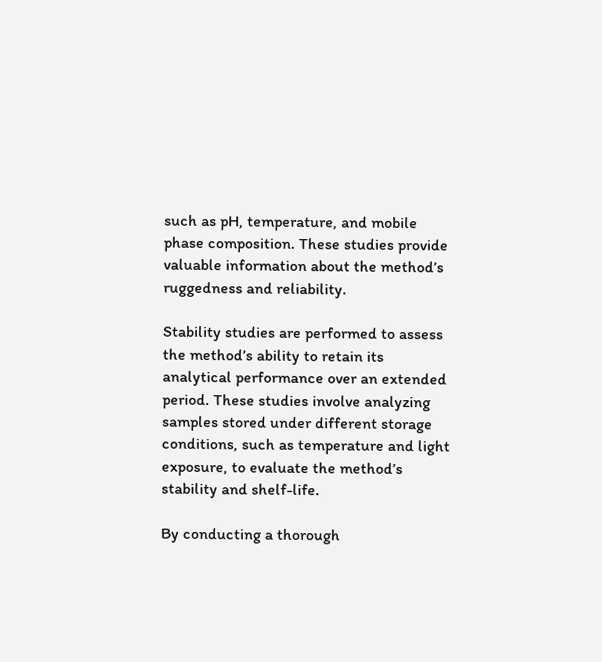such as pH, temperature, and mobile phase composition. These studies provide valuable information about the method’s ruggedness and reliability.

Stability studies are performed to assess the method’s ability to retain its analytical performance over an extended period. These studies involve analyzing samples stored under different storage conditions, such as temperature and light exposure, to evaluate the method’s stability and shelf-life.

By conducting a thorough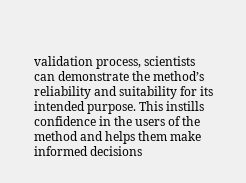validation process, scientists can demonstrate the method’s reliability and suitability for its intended purpose. This instills confidence in the users of the method and helps them make informed decisions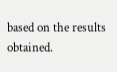based on the results obtained.